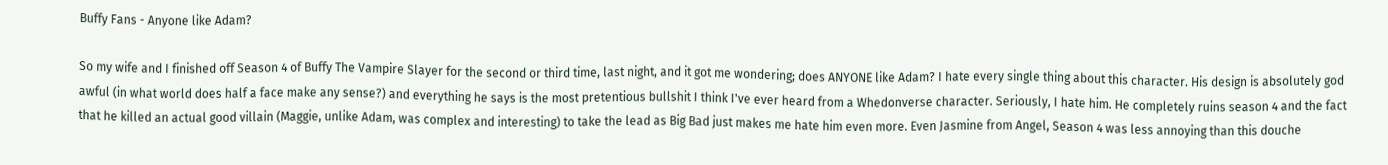Buffy Fans - Anyone like Adam?

So my wife and I finished off Season 4 of Buffy The Vampire Slayer for the second or third time, last night, and it got me wondering; does ANYONE like Adam? I hate every single thing about this character. His design is absolutely god awful (in what world does half a face make any sense?) and everything he says is the most pretentious bullshit I think I've ever heard from a Whedonverse character. Seriously, I hate him. He completely ruins season 4 and the fact that he killed an actual good villain (Maggie, unlike Adam, was complex and interesting) to take the lead as Big Bad just makes me hate him even more. Even Jasmine from Angel, Season 4 was less annoying than this douche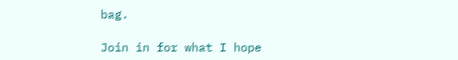bag.

Join in for what I hope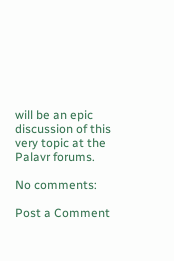will be an epic discussion of this very topic at the Palavr forums.

No comments:

Post a Comment